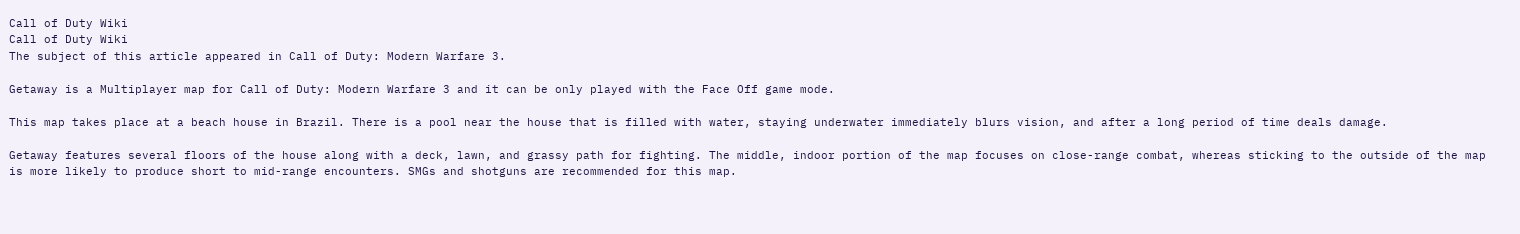Call of Duty Wiki
Call of Duty Wiki
The subject of this article appeared in Call of Duty: Modern Warfare 3.

Getaway is a Multiplayer map for Call of Duty: Modern Warfare 3 and it can be only played with the Face Off game mode.

This map takes place at a beach house in Brazil. There is a pool near the house that is filled with water, staying underwater immediately blurs vision, and after a long period of time deals damage.

Getaway features several floors of the house along with a deck, lawn, and grassy path for fighting. The middle, indoor portion of the map focuses on close-range combat, whereas sticking to the outside of the map is more likely to produce short to mid-range encounters. SMGs and shotguns are recommended for this map.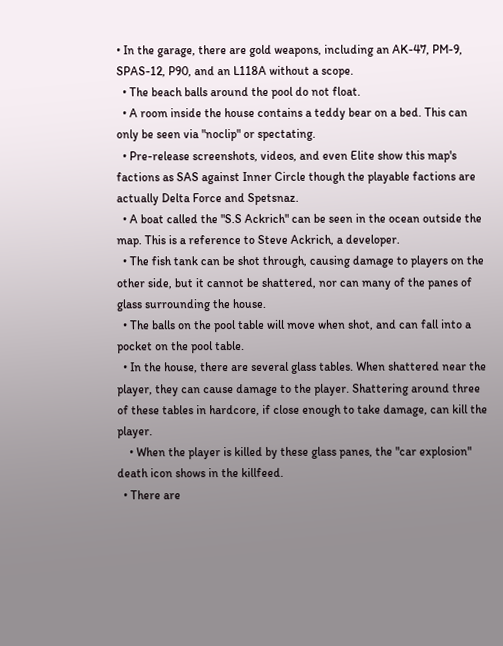• In the garage, there are gold weapons, including an AK-47, PM-9, SPAS-12, P90, and an L118A without a scope.
  • The beach balls around the pool do not float.
  • A room inside the house contains a teddy bear on a bed. This can only be seen via "noclip" or spectating.
  • Pre-release screenshots, videos, and even Elite show this map's factions as SAS against Inner Circle though the playable factions are actually Delta Force and Spetsnaz.
  • A boat called the "S.S Ackrich" can be seen in the ocean outside the map. This is a reference to Steve Ackrich, a developer.
  • The fish tank can be shot through, causing damage to players on the other side, but it cannot be shattered, nor can many of the panes of glass surrounding the house.
  • The balls on the pool table will move when shot, and can fall into a pocket on the pool table.
  • In the house, there are several glass tables. When shattered near the player, they can cause damage to the player. Shattering around three of these tables in hardcore, if close enough to take damage, can kill the player.
    • When the player is killed by these glass panes, the "car explosion" death icon shows in the killfeed.
  • There are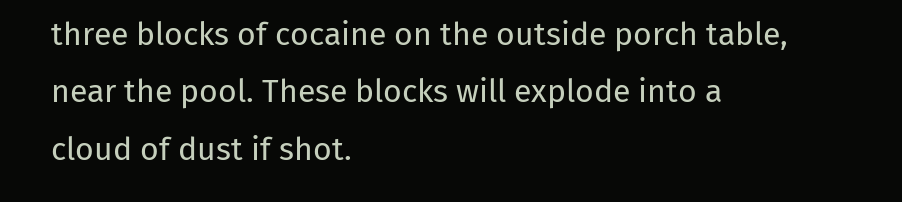three blocks of cocaine on the outside porch table, near the pool. These blocks will explode into a cloud of dust if shot.